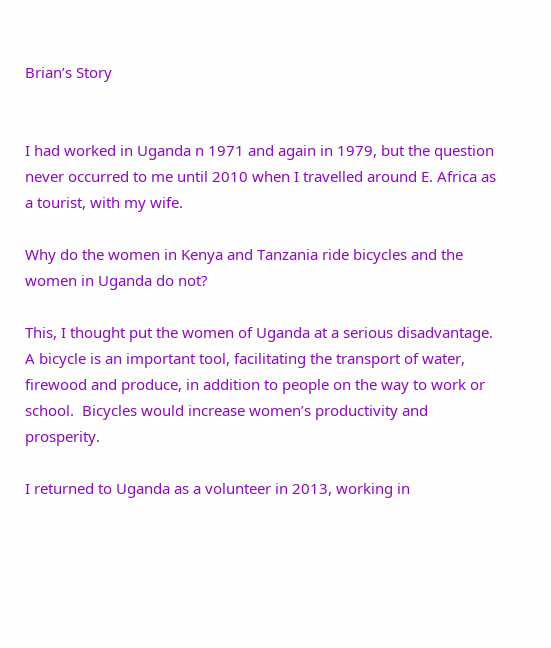Brian’s Story


I had worked in Uganda n 1971 and again in 1979, but the question never occurred to me until 2010 when I travelled around E. Africa as a tourist, with my wife.

Why do the women in Kenya and Tanzania ride bicycles and the women in Uganda do not?

This, I thought put the women of Uganda at a serious disadvantage.  A bicycle is an important tool, facilitating the transport of water, firewood and produce, in addition to people on the way to work or school.  Bicycles would increase women’s productivity and prosperity.

I returned to Uganda as a volunteer in 2013, working in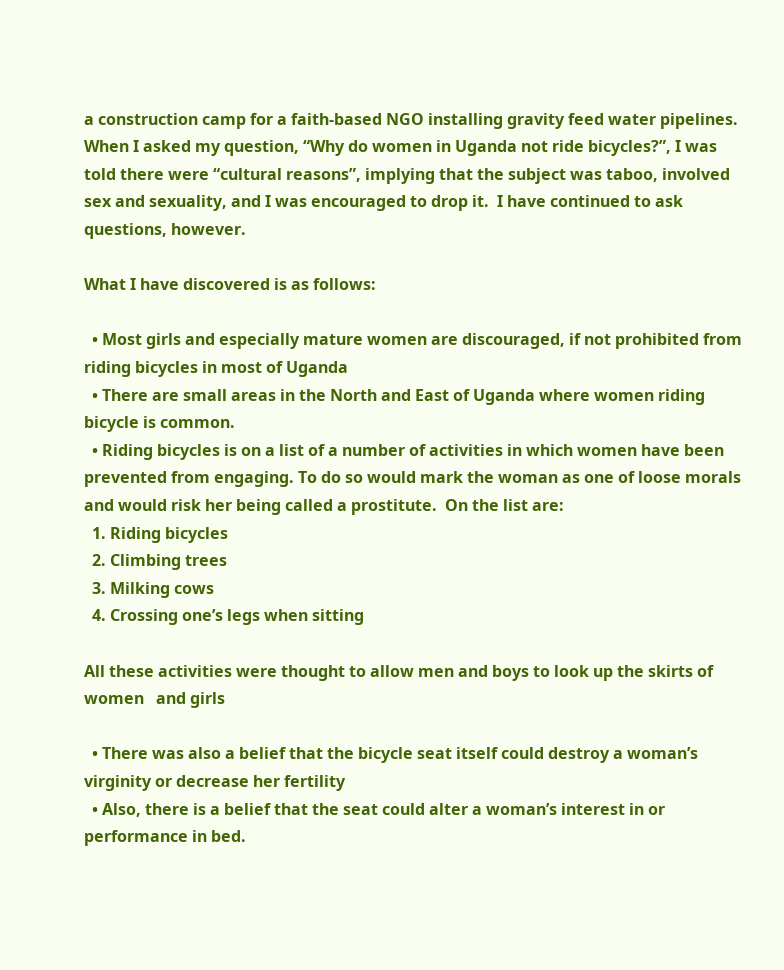a construction camp for a faith-based NGO installing gravity feed water pipelines.  When I asked my question, “Why do women in Uganda not ride bicycles?”, I was told there were “cultural reasons”, implying that the subject was taboo, involved sex and sexuality, and I was encouraged to drop it.  I have continued to ask questions, however.

What I have discovered is as follows:

  • Most girls and especially mature women are discouraged, if not prohibited from riding bicycles in most of Uganda
  • There are small areas in the North and East of Uganda where women riding bicycle is common.
  • Riding bicycles is on a list of a number of activities in which women have been prevented from engaging. To do so would mark the woman as one of loose morals and would risk her being called a prostitute.  On the list are:
  1. Riding bicycles
  2. Climbing trees
  3. Milking cows
  4. Crossing one’s legs when sitting

All these activities were thought to allow men and boys to look up the skirts of women   and girls

  • There was also a belief that the bicycle seat itself could destroy a woman’s virginity or decrease her fertility
  • Also, there is a belief that the seat could alter a woman’s interest in or performance in bed.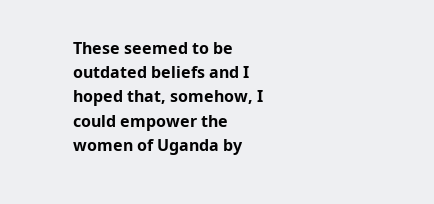These seemed to be outdated beliefs and I hoped that, somehow, I could empower the women of Uganda by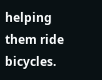helping them ride bicycles.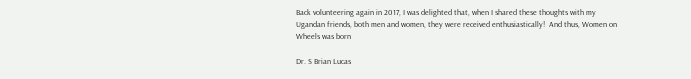Back volunteering again in 2017, I was delighted that, when I shared these thoughts with my Ugandan friends, both men and women, they were received enthusiastically!  And thus, Women on Wheels was born

Dr. S Brian Lucas